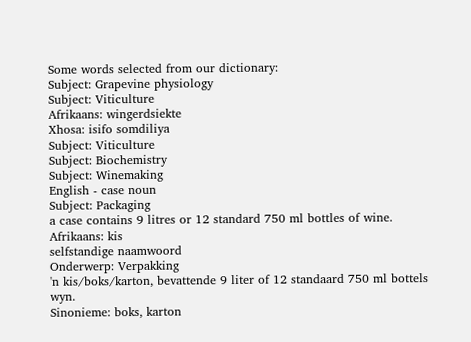Some words selected from our dictionary:
Subject: Grapevine physiology
Subject: Viticulture
Afrikaans: wingerdsiekte
Xhosa: isifo somdiliya
Subject: Viticulture
Subject: Biochemistry
Subject: Winemaking
English - case noun
Subject: Packaging
a case contains 9 litres or 12 standard 750 ml bottles of wine.
Afrikaans: kis
selfstandige naamwoord
Onderwerp: Verpakking
'n kis/boks/karton, bevattende 9 liter of 12 standaard 750 ml bottels wyn.
Sinonieme: boks, karton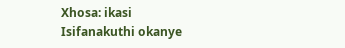Xhosa: ikasi
Isifanakuthi okanye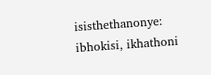isisthethanonye: ibhokisi, ikhathoni